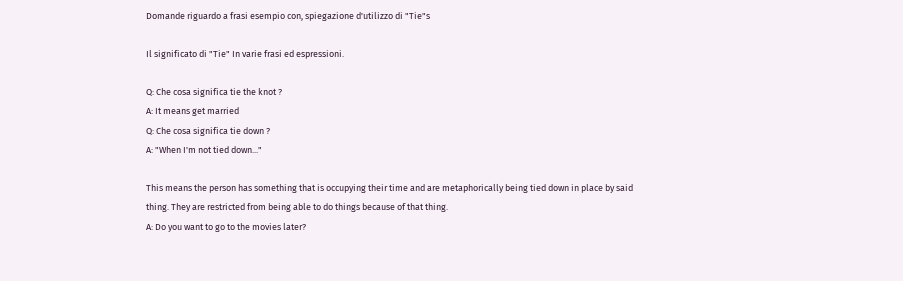Domande riguardo a frasi esempio con, spiegazione d'utilizzo di "Tie"s

Il significato di "Tie" In varie frasi ed espressioni.

Q: Che cosa significa tie the knot ?
A: It means get married
Q: Che cosa significa tie down ?
A: "When I'm not tied down..."

This means the person has something that is occupying their time and are metaphorically being tied down in place by said thing. They are restricted from being able to do things because of that thing.
A: Do you want to go to the movies later?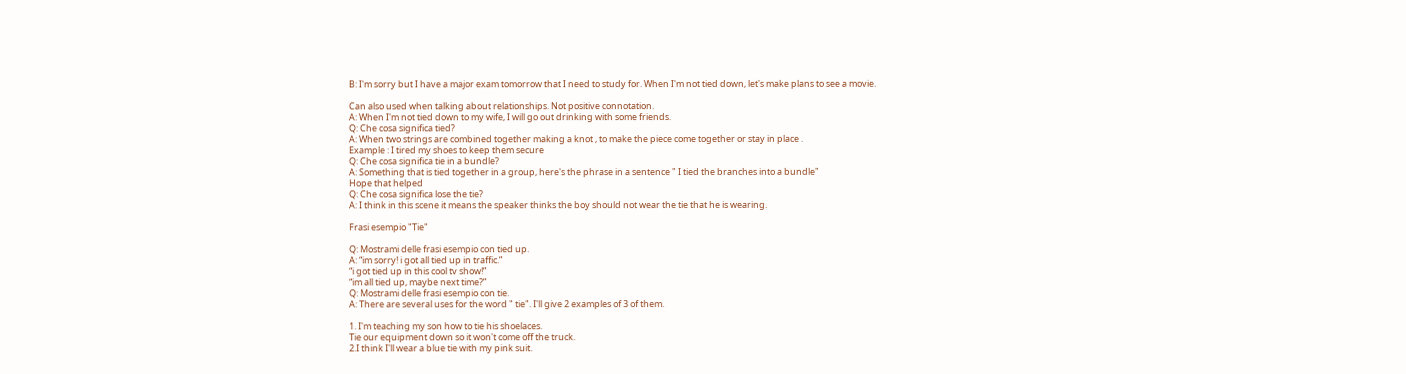B: I'm sorry but I have a major exam tomorrow that I need to study for. When I'm not tied down, let's make plans to see a movie.

Can also used when talking about relationships. Not positive connotation.
A: When I'm not tied down to my wife, I will go out drinking with some friends.
Q: Che cosa significa tied?
A: When two strings are combined together making a knot , to make the piece come together or stay in place .
Example : I tired my shoes to keep them secure
Q: Che cosa significa tie in a bundle?
A: Something that is tied together in a group, here's the phrase in a sentence " I tied the branches into a bundle"
Hope that helped
Q: Che cosa significa lose the tie?
A: I think in this scene it means the speaker thinks the boy should not wear the tie that he is wearing.

Frasi esempio "Tie"

Q: Mostrami delle frasi esempio con tied up.
A: “im sorry! i got all tied up in traffic.”
“i got tied up in this cool tv show!”
“im all tied up, maybe next time?”
Q: Mostrami delle frasi esempio con tie.
A: There are several uses for the word " tie". I'll give 2 examples of 3 of them.

1. I'm teaching my son how to tie his shoelaces.
Tie our equipment down so it won't come off the truck.
2.I think I'll wear a blue tie with my pink suit.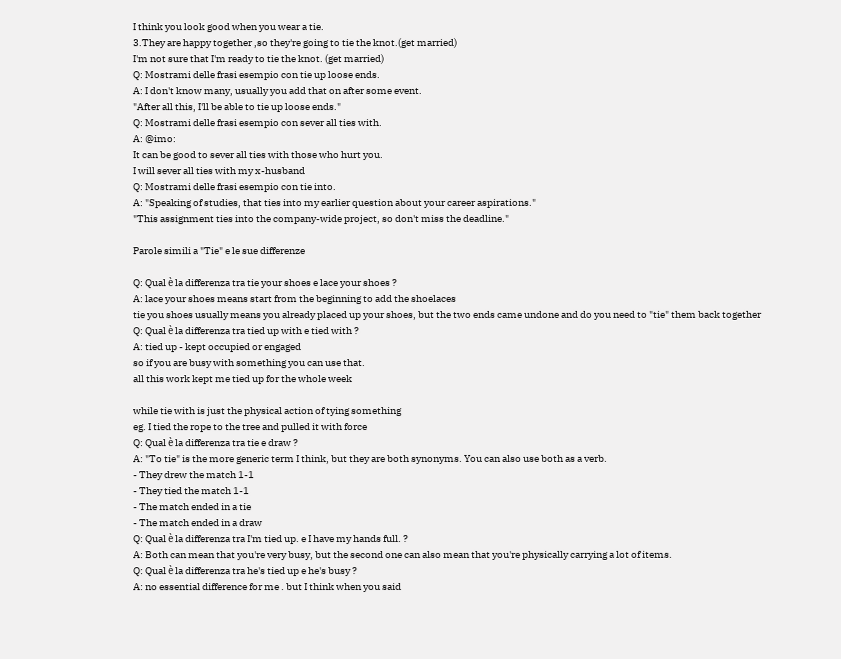I think you look good when you wear a tie.
3.They are happy together ,so they're going to tie the knot.(get married)
I'm not sure that I'm ready to tie the knot. (get married)
Q: Mostrami delle frasi esempio con tie up loose ends.
A: I don't know many, usually you add that on after some event.
"After all this, I'll be able to tie up loose ends."
Q: Mostrami delle frasi esempio con sever all ties with.
A: @imo:
It can be good to sever all ties with those who hurt you.
I will sever all ties with my x-husband
Q: Mostrami delle frasi esempio con tie into.
A: "Speaking of studies, that ties into my earlier question about your career aspirations."
"This assignment ties into the company-wide project, so don't miss the deadline."

Parole simili a "Tie" e le sue differenze

Q: Qual è la differenza tra tie your shoes e lace your shoes ?
A: lace your shoes means start from the beginning to add the shoelaces
tie you shoes usually means you already placed up your shoes, but the two ends came undone and do you need to "tie" them back together
Q: Qual è la differenza tra tied up with e tied with ?
A: tied up - kept occupied or engaged
so if you are busy with something you can use that.
all this work kept me tied up for the whole week

while tie with is just the physical action of tying something
eg. I tied the rope to the tree and pulled it with force
Q: Qual è la differenza tra tie e draw ?
A: "To tie" is the more generic term I think, but they are both synonyms. You can also use both as a verb.
- They drew the match 1-1
- They tied the match 1-1
- The match ended in a tie
- The match ended in a draw
Q: Qual è la differenza tra I'm tied up. e I have my hands full. ?
A: Both can mean that you're very busy, but the second one can also mean that you're physically carrying a lot of items.
Q: Qual è la differenza tra he's tied up e he's busy ?
A: no essential difference for me . but I think when you said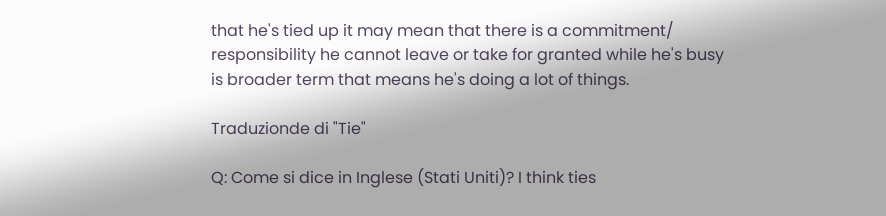that he's tied up it may mean that there is a commitment/ responsibility he cannot leave or take for granted while he's busy is broader term that means he's doing a lot of things.

Traduzionde di "Tie"

Q: Come si dice in Inglese (Stati Uniti)? I think ties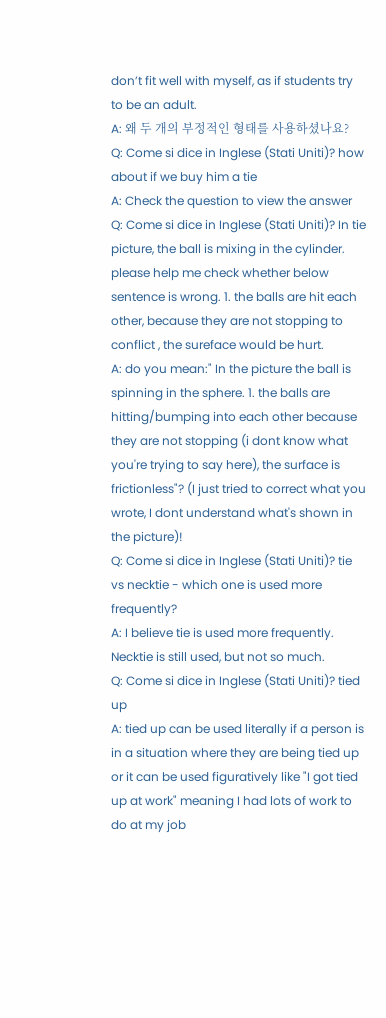don’t fit well with myself, as if students try to be an adult.
A: 왜 두 개의 부정적인 형태를 사용하셨나요?
Q: Come si dice in Inglese (Stati Uniti)? how about if we buy him a tie
A: Check the question to view the answer
Q: Come si dice in Inglese (Stati Uniti)? In tie picture, the ball is mixing in the cylinder. please help me check whether below sentence is wrong. 1. the balls are hit each other, because they are not stopping to conflict , the sureface would be hurt.
A: do you mean:" In the picture the ball is spinning in the sphere. 1. the balls are hitting/bumping into each other because they are not stopping (i dont know what you're trying to say here), the surface is frictionless"? (I just tried to correct what you wrote, I dont understand what's shown in the picture)!
Q: Come si dice in Inglese (Stati Uniti)? tie vs necktie - which one is used more frequently?
A: I believe tie is used more frequently. Necktie is still used, but not so much.
Q: Come si dice in Inglese (Stati Uniti)? tied up
A: tied up can be used literally if a person is in a situation where they are being tied up or it can be used figuratively like "I got tied up at work" meaning I had lots of work to do at my job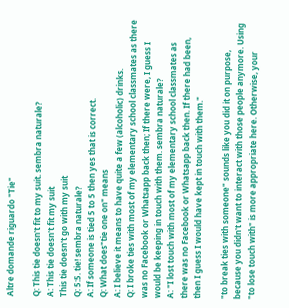Altre domande riguardo "Tie"

Q: This tie doesn't fit to my suit. sembra naturale?
A: This tie doesn't fit my suit
This tie doesn't go with my suit
Q: 5:5. tie! sembra naturale?
A: If someone is tied 5 to 5 then yes that is correct.
Q: What does"tie one on" means
A: I believe it means to have quite a few (alcoholic) drinks.
Q: I broke ties with most of my elementary school classmates as there was no Facebook or Whatsapp back then; If there were, I guess I would be keeping in touch with them. sembra naturale?
A: "I lost touch with most of my elementary school classmates as there was no Facebook or Whatsapp back then. If there had been, then I guess I would have kept in touch with them."

"to break ties with someone" sounds like you did it on purpose, because you didn't want to interact with those people anymore. Using "to lose touch with" is more appropriate here. Otherwise, your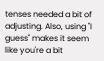tenses needed a bit of adjusting. Also, using "I guess" makes it seem like you're a bit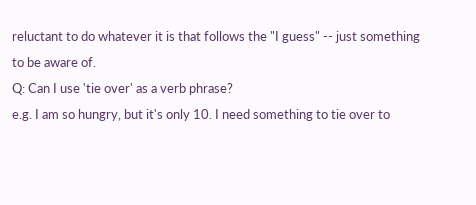reluctant to do whatever it is that follows the "I guess" -- just something to be aware of.
Q: Can I use 'tie over' as a verb phrase?
e.g. I am so hungry, but it's only 10. I need something to tie over to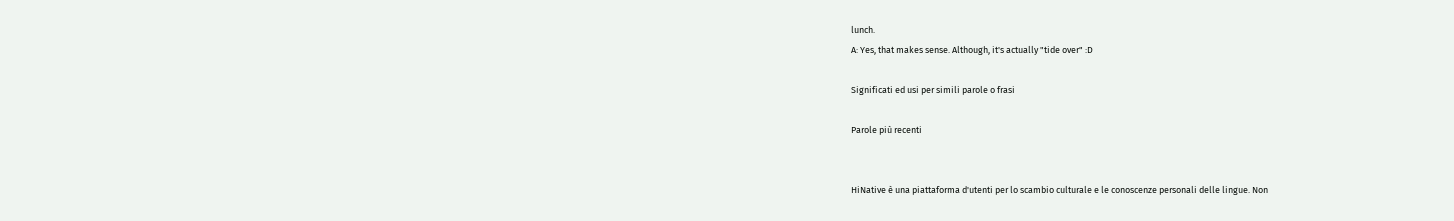lunch.
A: Yes, that makes sense. Although, it's actually "tide over" :D

Significati ed usi per simili parole o frasi

Parole più recenti


HiNative è una piattaforma d'utenti per lo scambio culturale e le conoscenze personali delle lingue. Non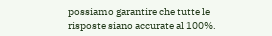possiamo garantire che tutte le risposte siano accurate al 100%.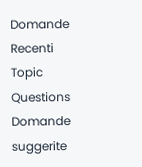Domande Recenti
Topic Questions
Domande suggerite